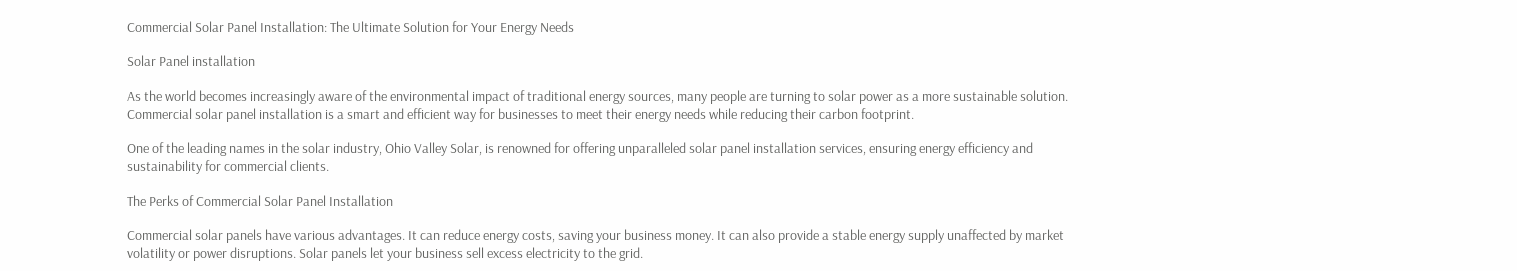Commercial Solar Panel Installation: The Ultimate Solution for Your Energy Needs

Solar Panel installation

As the world becomes increasingly aware of the environmental impact of traditional energy sources, many people are turning to solar power as a more sustainable solution. Commercial solar panel installation is a smart and efficient way for businesses to meet their energy needs while reducing their carbon footprint.

One of the leading names in the solar industry, Ohio Valley Solar, is renowned for offering unparalleled solar panel installation services, ensuring energy efficiency and sustainability for commercial clients.

The Perks of Commercial Solar Panel Installation

Commercial solar panels have various advantages. It can reduce energy costs, saving your business money. It can also provide a stable energy supply unaffected by market volatility or power disruptions. Solar panels let your business sell excess electricity to the grid.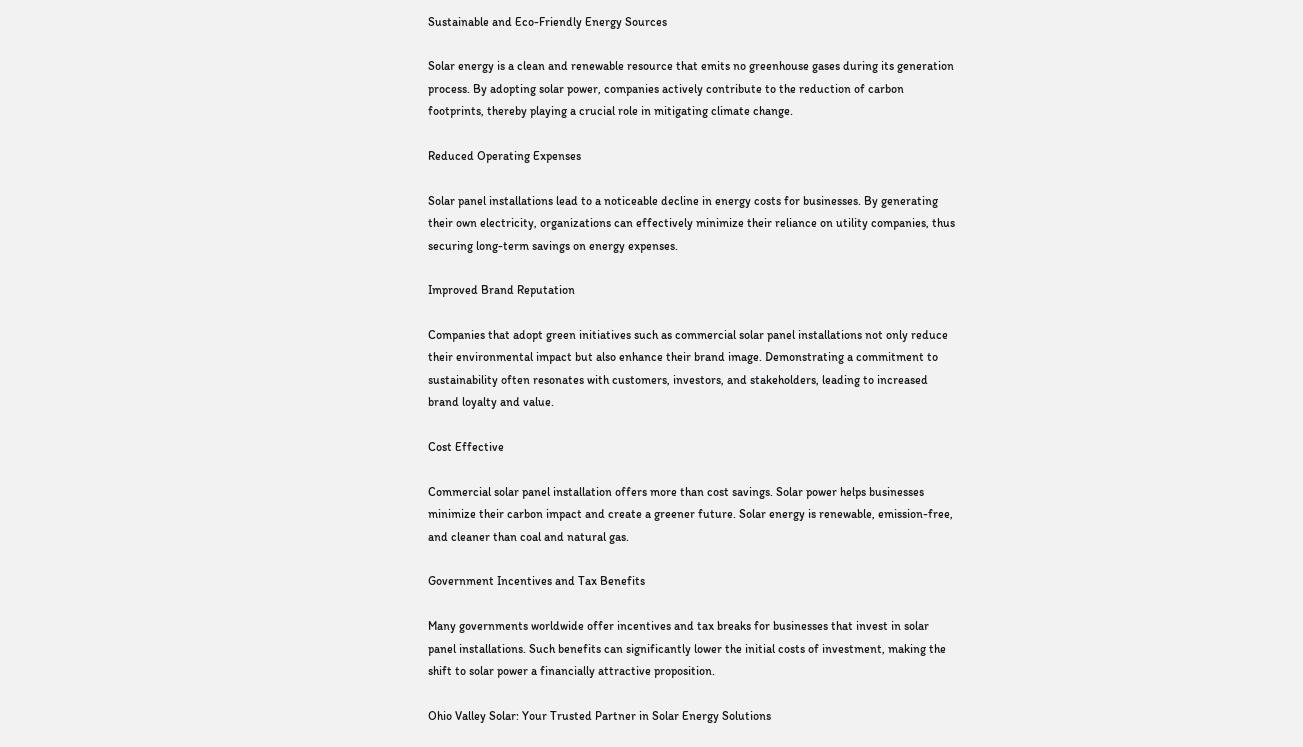Sustainable and Eco-Friendly Energy Sources

Solar energy is a clean and renewable resource that emits no greenhouse gases during its generation process. By adopting solar power, companies actively contribute to the reduction of carbon footprints, thereby playing a crucial role in mitigating climate change.

Reduced Operating Expenses

Solar panel installations lead to a noticeable decline in energy costs for businesses. By generating their own electricity, organizations can effectively minimize their reliance on utility companies, thus securing long-term savings on energy expenses.

Improved Brand Reputation

Companies that adopt green initiatives such as commercial solar panel installations not only reduce their environmental impact but also enhance their brand image. Demonstrating a commitment to sustainability often resonates with customers, investors, and stakeholders, leading to increased brand loyalty and value.

Cost Effective

Commercial solar panel installation offers more than cost savings. Solar power helps businesses minimize their carbon impact and create a greener future. Solar energy is renewable, emission-free, and cleaner than coal and natural gas.

Government Incentives and Tax Benefits

Many governments worldwide offer incentives and tax breaks for businesses that invest in solar panel installations. Such benefits can significantly lower the initial costs of investment, making the shift to solar power a financially attractive proposition.

Ohio Valley Solar: Your Trusted Partner in Solar Energy Solutions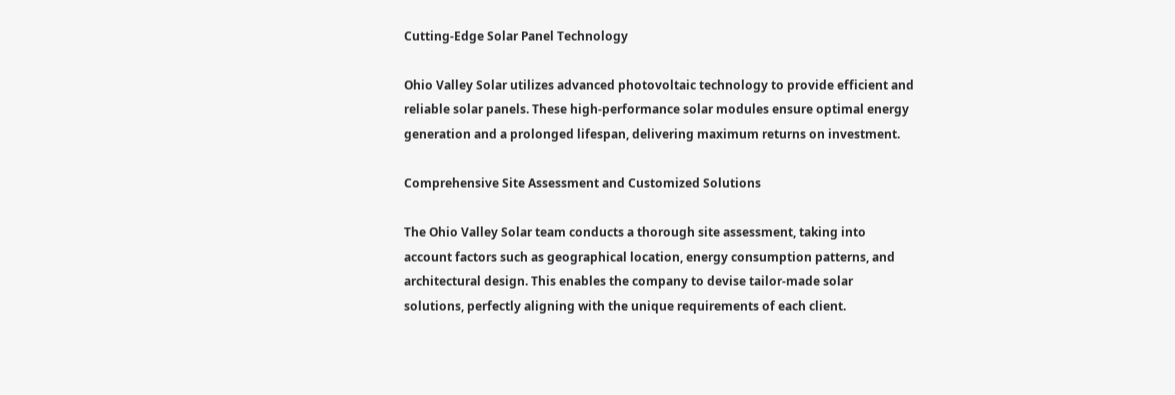Cutting-Edge Solar Panel Technology

Ohio Valley Solar utilizes advanced photovoltaic technology to provide efficient and reliable solar panels. These high-performance solar modules ensure optimal energy generation and a prolonged lifespan, delivering maximum returns on investment.

Comprehensive Site Assessment and Customized Solutions

The Ohio Valley Solar team conducts a thorough site assessment, taking into account factors such as geographical location, energy consumption patterns, and architectural design. This enables the company to devise tailor-made solar solutions, perfectly aligning with the unique requirements of each client.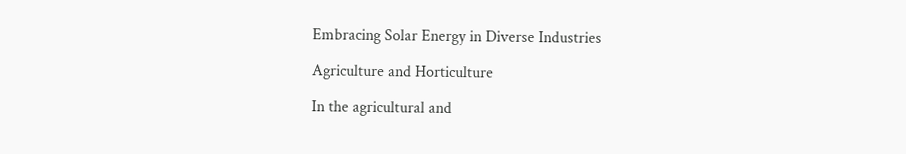Embracing Solar Energy in Diverse Industries

Agriculture and Horticulture

In the agricultural and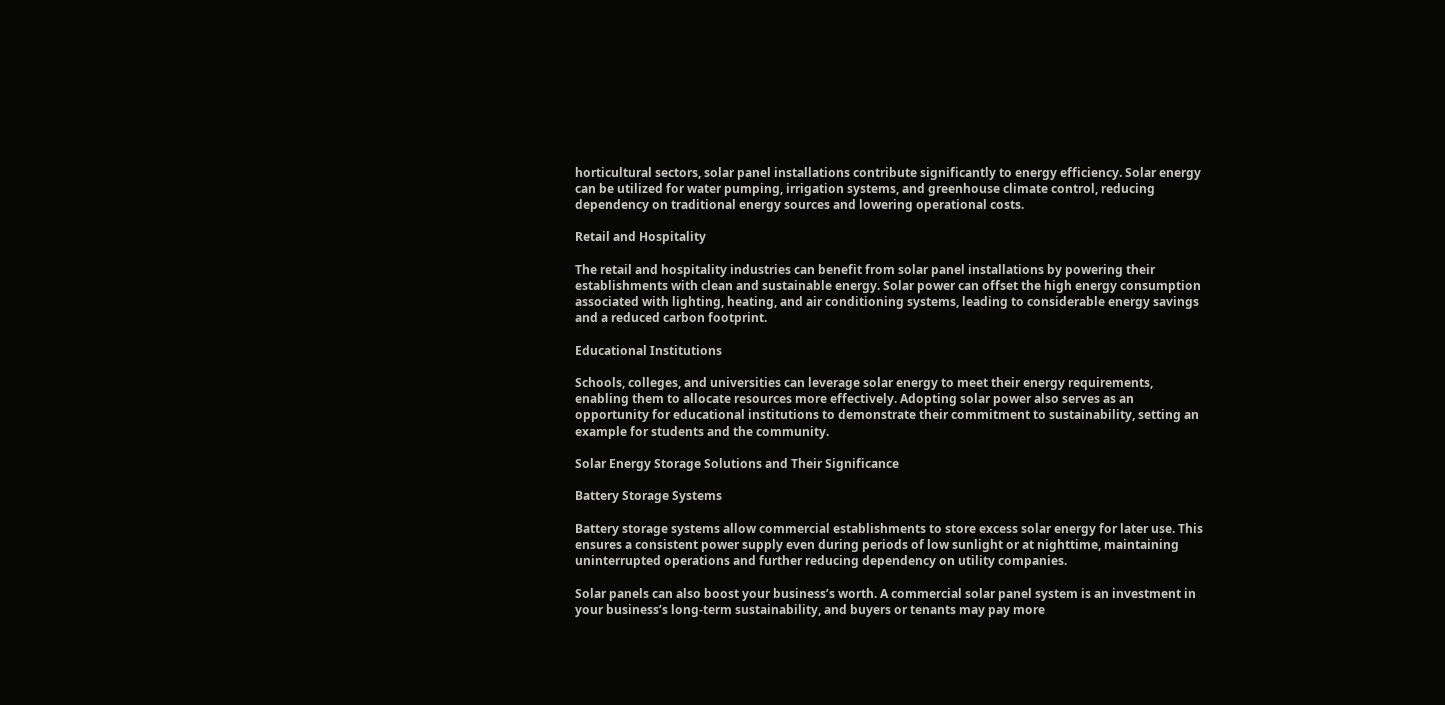horticultural sectors, solar panel installations contribute significantly to energy efficiency. Solar energy can be utilized for water pumping, irrigation systems, and greenhouse climate control, reducing dependency on traditional energy sources and lowering operational costs.

Retail and Hospitality

The retail and hospitality industries can benefit from solar panel installations by powering their establishments with clean and sustainable energy. Solar power can offset the high energy consumption associated with lighting, heating, and air conditioning systems, leading to considerable energy savings and a reduced carbon footprint.

Educational Institutions

Schools, colleges, and universities can leverage solar energy to meet their energy requirements, enabling them to allocate resources more effectively. Adopting solar power also serves as an opportunity for educational institutions to demonstrate their commitment to sustainability, setting an example for students and the community.

Solar Energy Storage Solutions and Their Significance

Battery Storage Systems

Battery storage systems allow commercial establishments to store excess solar energy for later use. This ensures a consistent power supply even during periods of low sunlight or at nighttime, maintaining uninterrupted operations and further reducing dependency on utility companies.

Solar panels can also boost your business’s worth. A commercial solar panel system is an investment in your business’s long-term sustainability, and buyers or tenants may pay more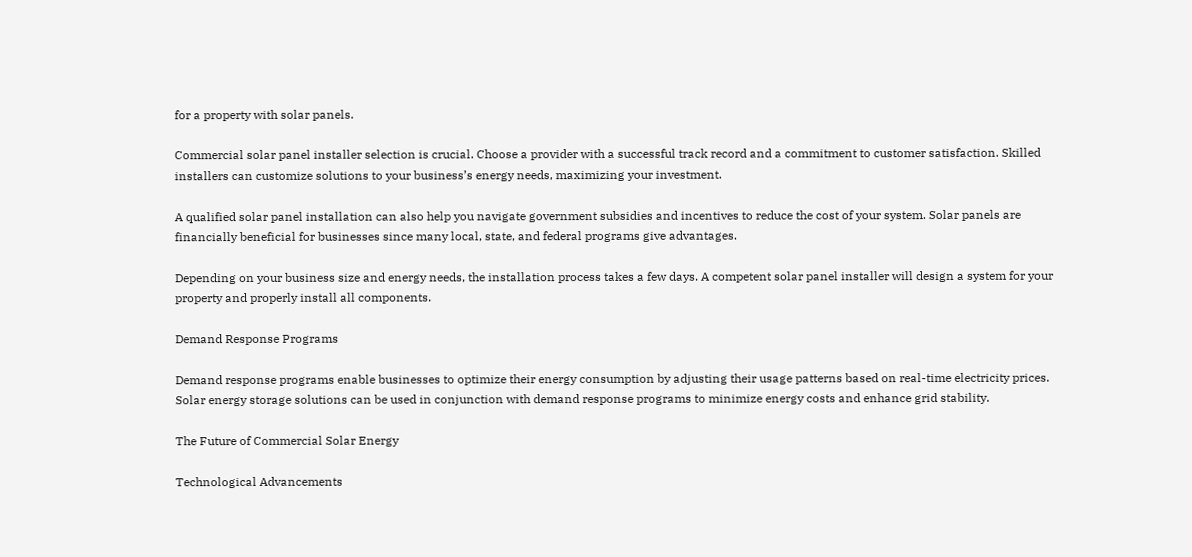for a property with solar panels.

Commercial solar panel installer selection is crucial. Choose a provider with a successful track record and a commitment to customer satisfaction. Skilled installers can customize solutions to your business’s energy needs, maximizing your investment.

A qualified solar panel installation can also help you navigate government subsidies and incentives to reduce the cost of your system. Solar panels are financially beneficial for businesses since many local, state, and federal programs give advantages.

Depending on your business size and energy needs, the installation process takes a few days. A competent solar panel installer will design a system for your property and properly install all components.

Demand Response Programs

Demand response programs enable businesses to optimize their energy consumption by adjusting their usage patterns based on real-time electricity prices. Solar energy storage solutions can be used in conjunction with demand response programs to minimize energy costs and enhance grid stability.

The Future of Commercial Solar Energy

Technological Advancements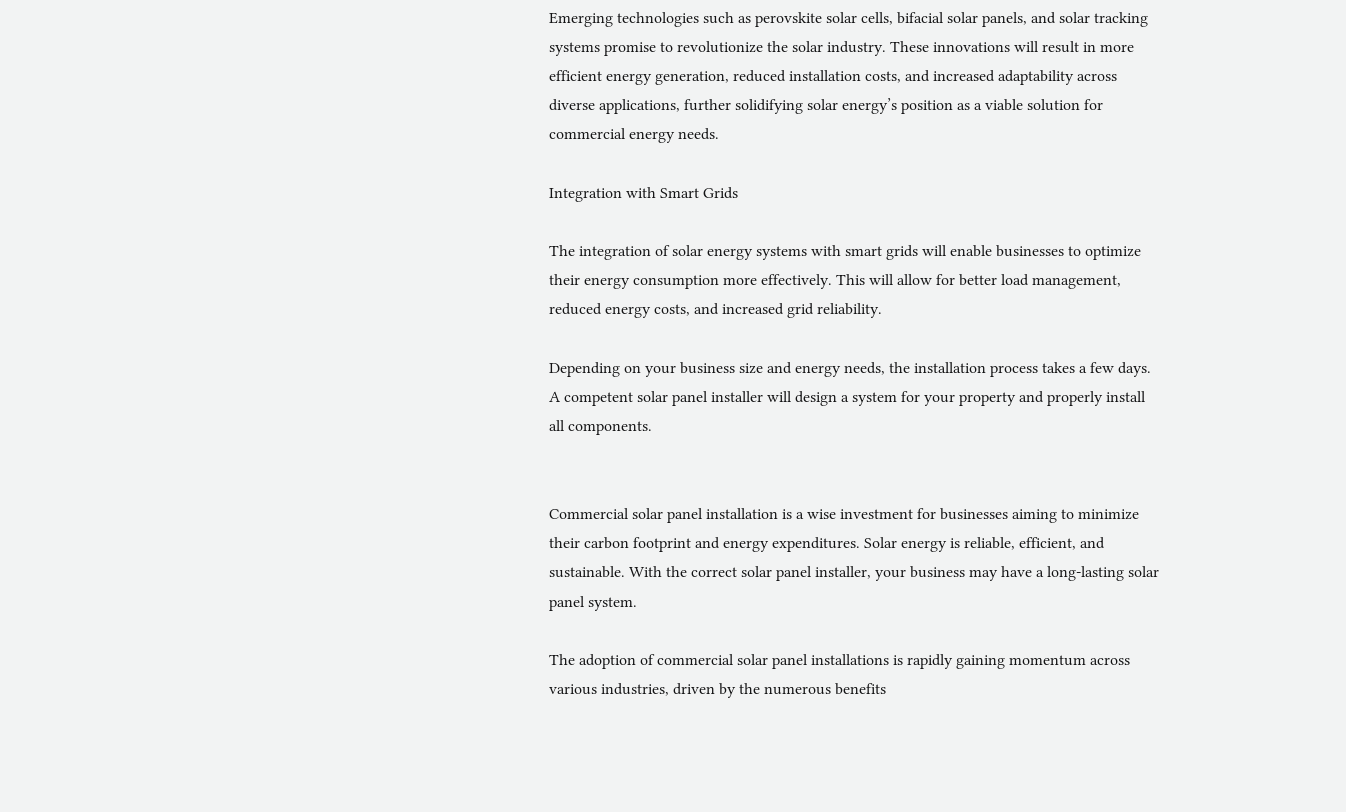Emerging technologies such as perovskite solar cells, bifacial solar panels, and solar tracking systems promise to revolutionize the solar industry. These innovations will result in more efficient energy generation, reduced installation costs, and increased adaptability across diverse applications, further solidifying solar energy’s position as a viable solution for commercial energy needs.

Integration with Smart Grids

The integration of solar energy systems with smart grids will enable businesses to optimize their energy consumption more effectively. This will allow for better load management, reduced energy costs, and increased grid reliability.

Depending on your business size and energy needs, the installation process takes a few days. A competent solar panel installer will design a system for your property and properly install all components.


Commercial solar panel installation is a wise investment for businesses aiming to minimize their carbon footprint and energy expenditures. Solar energy is reliable, efficient, and sustainable. With the correct solar panel installer, your business may have a long-lasting solar panel system.

The adoption of commercial solar panel installations is rapidly gaining momentum across various industries, driven by the numerous benefits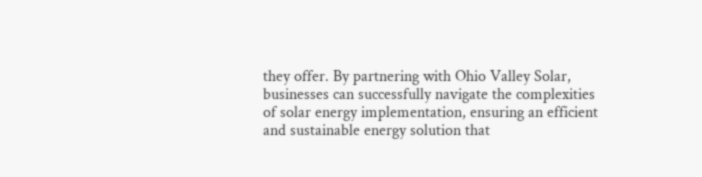they offer. By partnering with Ohio Valley Solar, businesses can successfully navigate the complexities of solar energy implementation, ensuring an efficient and sustainable energy solution that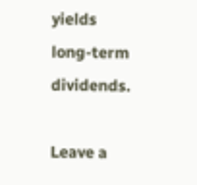yields long-term dividends.

Leave a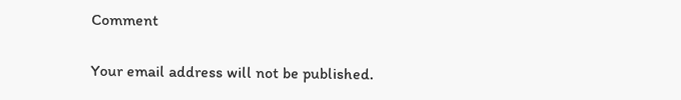Comment

Your email address will not be published.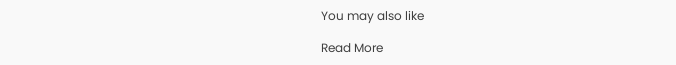You may also like

Read More